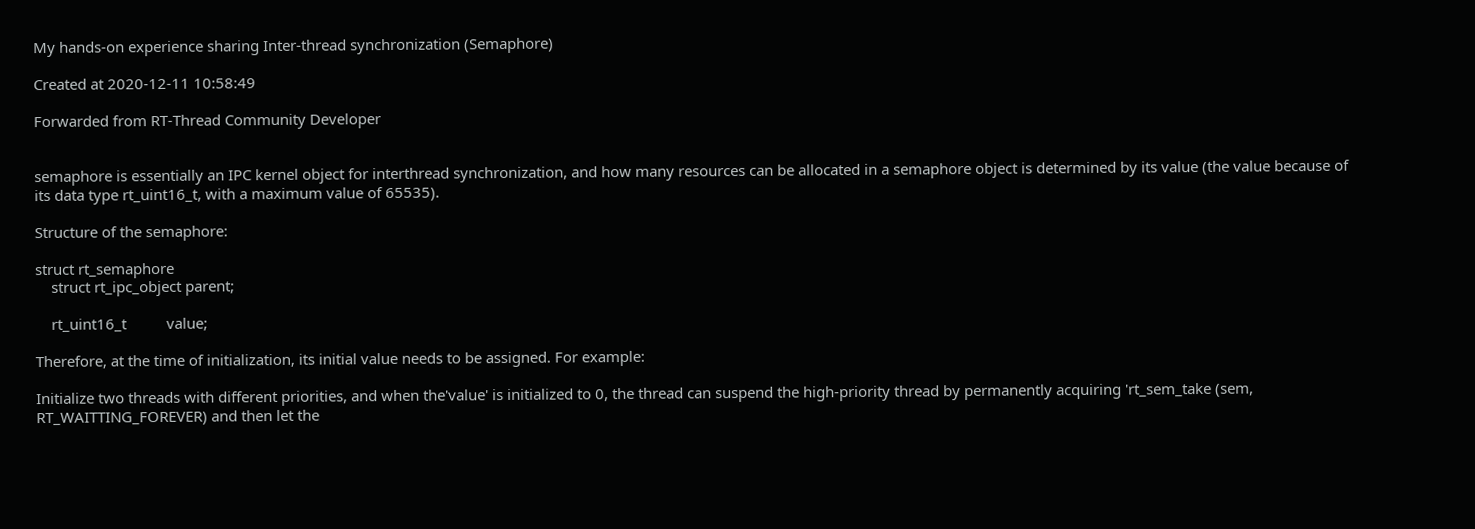My hands-on experience sharing Inter-thread synchronization (Semaphore)

Created at 2020-12-11 10:58:49

Forwarded from RT-Thread Community Developer


semaphore is essentially an IPC kernel object for interthread synchronization, and how many resources can be allocated in a semaphore object is determined by its value (the value because of its data type rt_uint16_t, with a maximum value of 65535).

Structure of the semaphore:

struct rt_semaphore
    struct rt_ipc_object parent;

    rt_uint16_t          value;

Therefore, at the time of initialization, its initial value needs to be assigned. For example:

Initialize two threads with different priorities, and when the'value' is initialized to 0, the thread can suspend the high-priority thread by permanently acquiring 'rt_sem_take (sem, RT_WAITTING_FOREVER) and then let the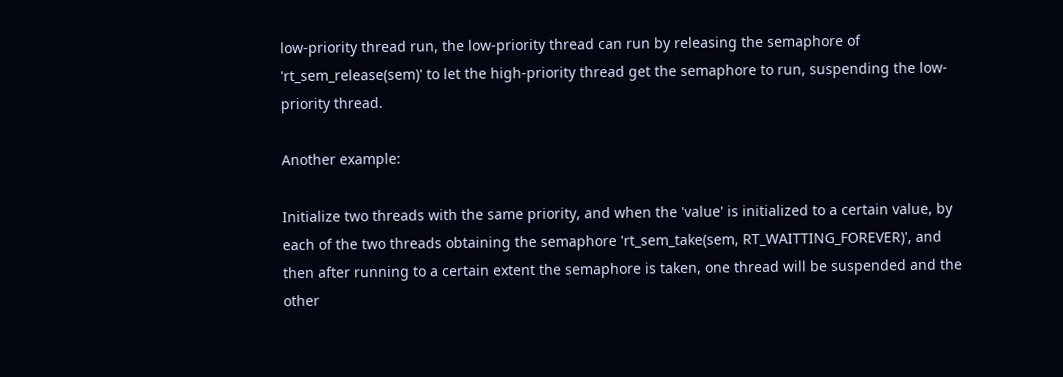low-priority thread run, the low-priority thread can run by releasing the semaphore of 'rt_sem_release(sem)' to let the high-priority thread get the semaphore to run, suspending the low-priority thread.

Another example:

Initialize two threads with the same priority, and when the 'value' is initialized to a certain value, by each of the two threads obtaining the semaphore 'rt_sem_take(sem, RT_WAITTING_FOREVER)', and then after running to a certain extent the semaphore is taken, one thread will be suspended and the other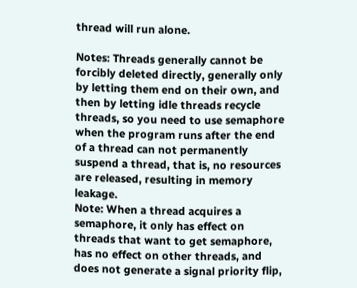thread will run alone.

Notes: Threads generally cannot be forcibly deleted directly, generally only by letting them end on their own, and then by letting idle threads recycle threads, so you need to use semaphore when the program runs after the end of a thread can not permanently suspend a thread, that is, no resources are released, resulting in memory leakage.
Note: When a thread acquires a semaphore, it only has effect on threads that want to get semaphore, has no effect on other threads, and does not generate a signal priority flip,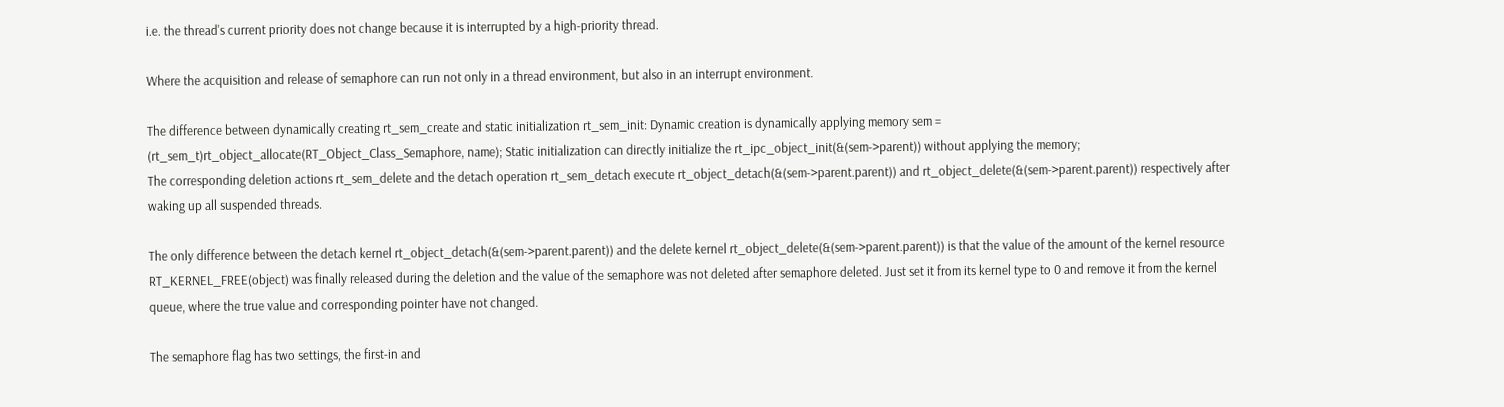i.e. the thread's current priority does not change because it is interrupted by a high-priority thread.

Where the acquisition and release of semaphore can run not only in a thread environment, but also in an interrupt environment.

The difference between dynamically creating rt_sem_create and static initialization rt_sem_init: Dynamic creation is dynamically applying memory sem = (rt_sem_t)rt_object_allocate(RT_Object_Class_Semaphore, name); Static initialization can directly initialize the rt_ipc_object_init(&(sem->parent)) without applying the memory;
The corresponding deletion actions rt_sem_delete and the detach operation rt_sem_detach execute rt_object_detach(&(sem->parent.parent)) and rt_object_delete(&(sem->parent.parent)) respectively after waking up all suspended threads.

The only difference between the detach kernel rt_object_detach(&(sem->parent.parent)) and the delete kernel rt_object_delete(&(sem->parent.parent)) is that the value of the amount of the kernel resource RT_KERNEL_FREE(object) was finally released during the deletion and the value of the semaphore was not deleted after semaphore deleted. Just set it from its kernel type to 0 and remove it from the kernel queue, where the true value and corresponding pointer have not changed.

The semaphore flag has two settings, the first-in and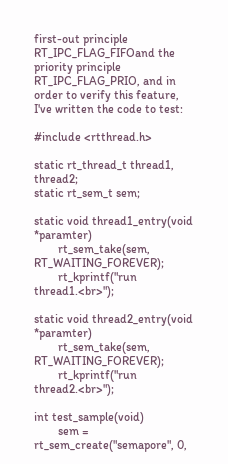first-out principle RT_IPC_FLAG_FIFOand the priority principle RT_IPC_FLAG_PRIO, and in order to verify this feature, I've written the code to test:

#include <rtthread.h>

static rt_thread_t thread1, thread2;
static rt_sem_t sem;

static void thread1_entry(void *paramter)
        rt_sem_take(sem, RT_WAITING_FOREVER);
        rt_kprintf("run thread1.<br>");

static void thread2_entry(void *paramter)
        rt_sem_take(sem, RT_WAITING_FOREVER);
        rt_kprintf("run thread2.<br>");

int test_sample(void)
        sem = rt_sem_create("semapore", 0,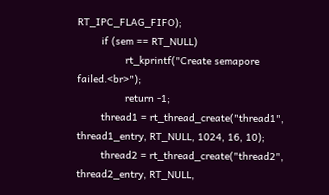RT_IPC_FLAG_FIFO);
        if (sem == RT_NULL)
                rt_kprintf("Create semapore failed.<br>");
                return -1;
        thread1 = rt_thread_create("thread1", thread1_entry, RT_NULL, 1024, 16, 10);
        thread2 = rt_thread_create("thread2", thread2_entry, RT_NULL,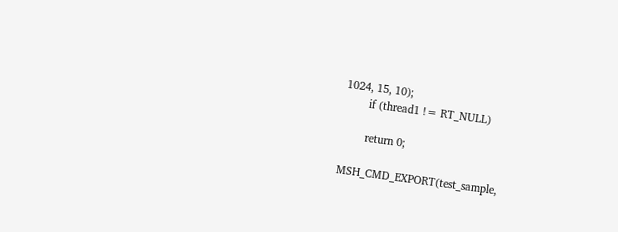1024, 15, 10);
        if (thread1 != RT_NULL)

        return 0;

MSH_CMD_EXPORT(test_sample,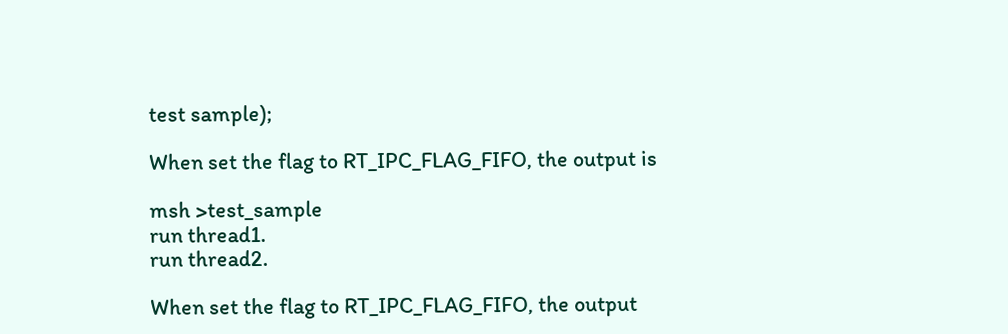test sample);

When set the flag to RT_IPC_FLAG_FIFO, the output is

msh >test_sample
run thread1.
run thread2.

When set the flag to RT_IPC_FLAG_FIFO, the output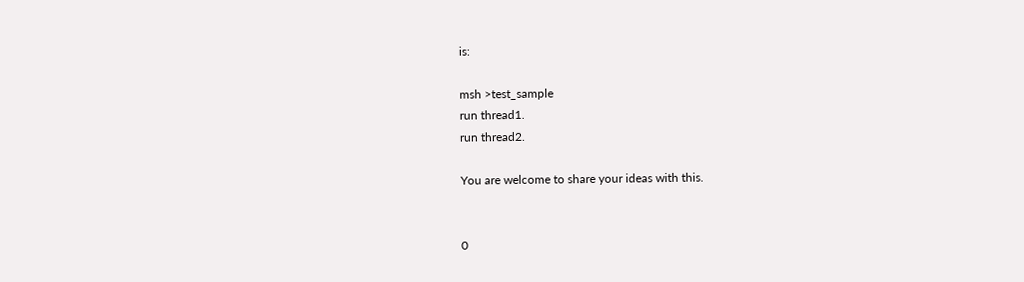is:

msh >test_sample
run thread1.
run thread2.

You are welcome to share your ideas with this.


0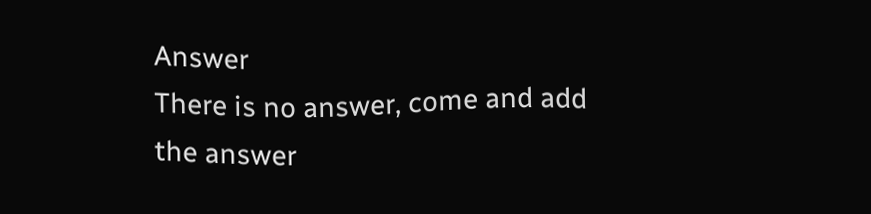Answer
There is no answer, come and add the answer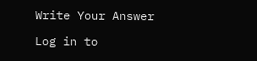Write Your Answer

Log in to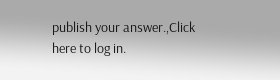publish your answer.,Click here to log in.